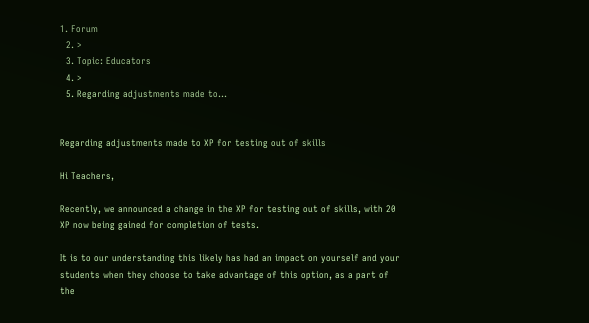1. Forum
  2. >
  3. Topic: Educators
  4. >
  5. Regarding adjustments made to…


Regarding adjustments made to XP for testing out of skills

Hi Teachers,

Recently, we announced a change in the XP for testing out of skills, with 20 XP now being gained for completion of tests.

It is to our understanding this likely has had an impact on yourself and your students when they choose to take advantage of this option, as a part of the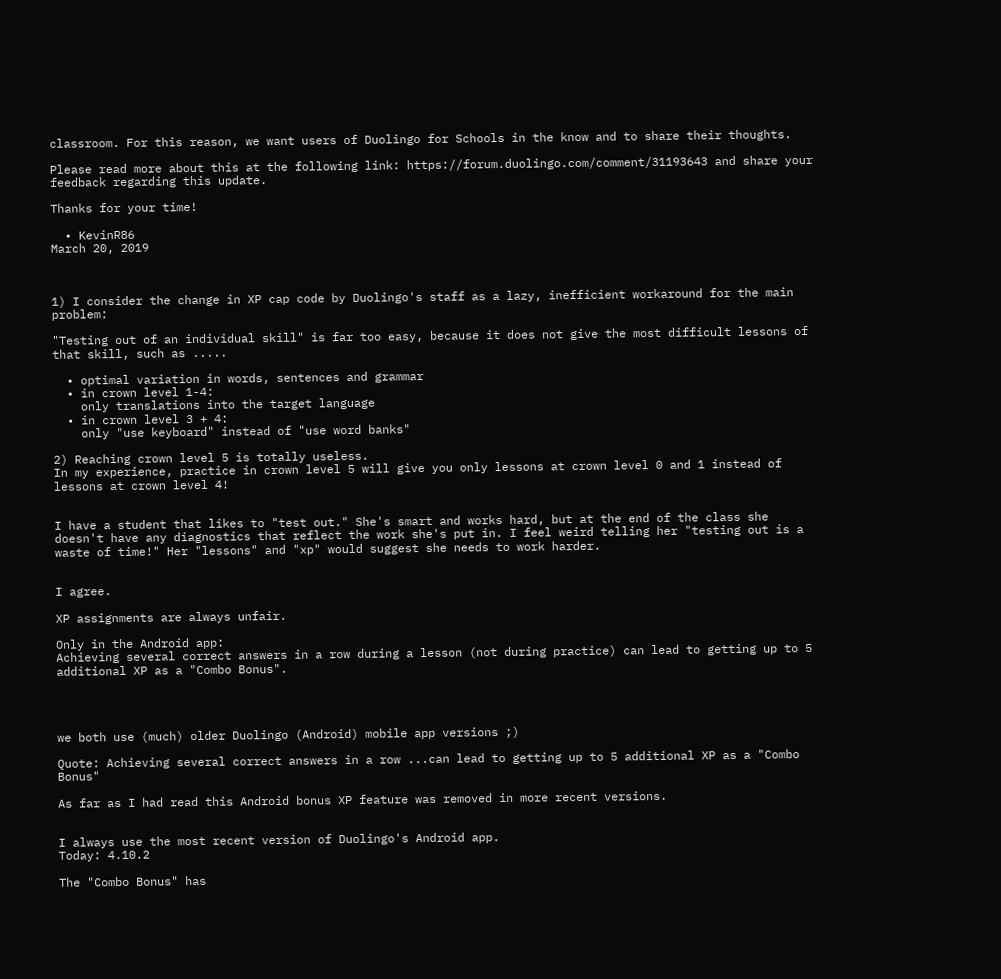classroom. For this reason, we want users of Duolingo for Schools in the know and to share their thoughts.

Please read more about this at the following link: https://forum.duolingo.com/comment/31193643 and share your feedback regarding this update.

Thanks for your time!

  • KevinR86
March 20, 2019



1) I consider the change in XP cap code by Duolingo's staff as a lazy, inefficient workaround for the main problem:

"Testing out of an individual skill" is far too easy, because it does not give the most difficult lessons of that skill, such as .....

  • optimal variation in words, sentences and grammar
  • in crown level 1-4:
    only translations into the target language
  • in crown level 3 + 4:
    only "use keyboard" instead of "use word banks"

2) Reaching crown level 5 is totally useless.
In my experience, practice in crown level 5 will give you only lessons at crown level 0 and 1 instead of lessons at crown level 4!


I have a student that likes to "test out." She's smart and works hard, but at the end of the class she doesn't have any diagnostics that reflect the work she's put in. I feel weird telling her "testing out is a waste of time!" Her "lessons" and "xp" would suggest she needs to work harder.


I agree.

XP assignments are always unfair.

Only in the Android app:
Achieving several correct answers in a row during a lesson (not during practice) can lead to getting up to 5 additional XP as a "Combo Bonus".




we both use (much) older Duolingo (Android) mobile app versions ;)

Quote: Achieving several correct answers in a row ...can lead to getting up to 5 additional XP as a "Combo Bonus"

As far as I had read this Android bonus XP feature was removed in more recent versions.


I always use the most recent version of Duolingo's Android app.
Today: 4.10.2

The "Combo Bonus" has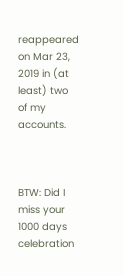reappeared on Mar 23, 2019 in (at least) two of my accounts.



BTW: Did I miss your 1000 days celebration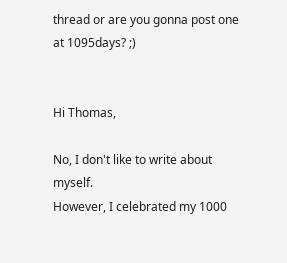thread or are you gonna post one at 1095days? ;)


Hi Thomas,

No, I don't like to write about myself.
However, I celebrated my 1000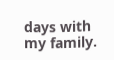days with my family.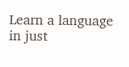Learn a language in just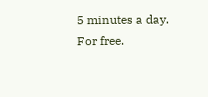5 minutes a day. For free.